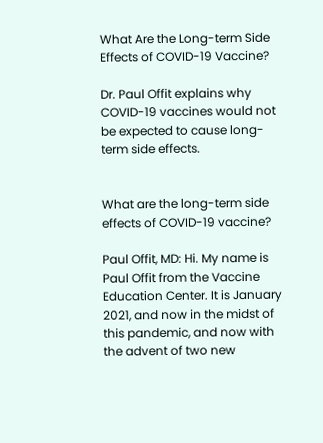What Are the Long-term Side Effects of COVID-19 Vaccine?

Dr. Paul Offit explains why COVID-19 vaccines would not be expected to cause long-term side effects.


What are the long-term side effects of COVID-19 vaccine?

Paul Offit, MD: Hi. My name is Paul Offit from the Vaccine Education Center. It is January 2021, and now in the midst of this pandemic, and now with the advent of two new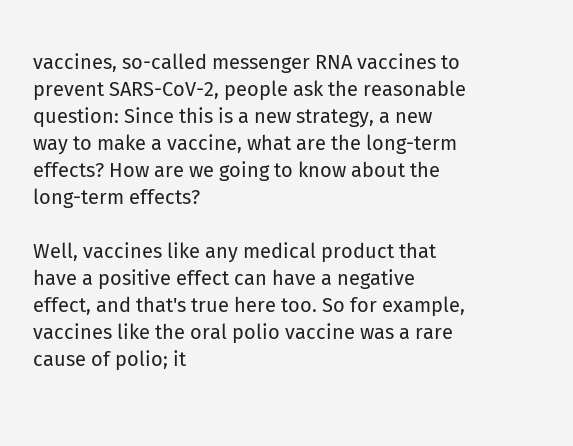vaccines, so-called messenger RNA vaccines to prevent SARS-CoV-2, people ask the reasonable question: Since this is a new strategy, a new way to make a vaccine, what are the long-term effects? How are we going to know about the long-term effects?

Well, vaccines like any medical product that have a positive effect can have a negative effect, and that's true here too. So for example, vaccines like the oral polio vaccine was a rare cause of polio; it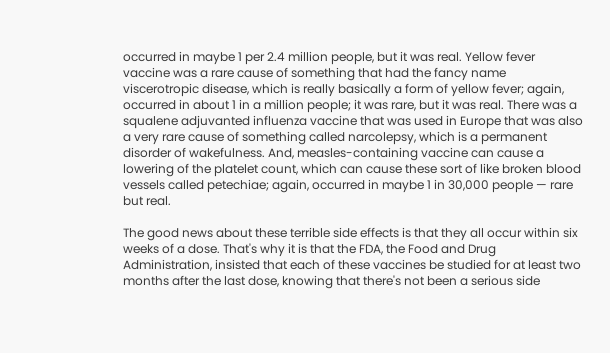occurred in maybe 1 per 2.4 million people, but it was real. Yellow fever vaccine was a rare cause of something that had the fancy name viscerotropic disease, which is really basically a form of yellow fever; again, occurred in about 1 in a million people; it was rare, but it was real. There was a squalene adjuvanted influenza vaccine that was used in Europe that was also a very rare cause of something called narcolepsy, which is a permanent disorder of wakefulness. And, measles-containing vaccine can cause a lowering of the platelet count, which can cause these sort of like broken blood vessels called petechiae; again, occurred in maybe 1 in 30,000 people — rare but real.

The good news about these terrible side effects is that they all occur within six weeks of a dose. That's why it is that the FDA, the Food and Drug Administration, insisted that each of these vaccines be studied for at least two months after the last dose, knowing that there's not been a serious side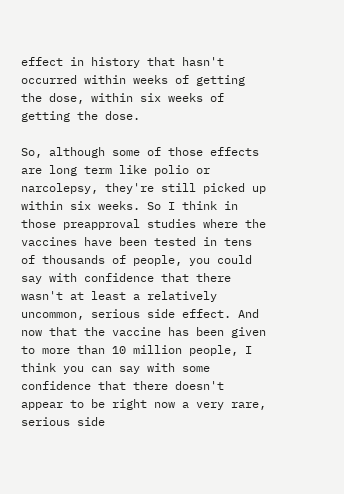effect in history that hasn't occurred within weeks of getting the dose, within six weeks of getting the dose.

So, although some of those effects are long term like polio or narcolepsy, they're still picked up within six weeks. So I think in those preapproval studies where the vaccines have been tested in tens of thousands of people, you could say with confidence that there wasn't at least a relatively uncommon, serious side effect. And now that the vaccine has been given to more than 10 million people, I think you can say with some confidence that there doesn't appear to be right now a very rare, serious side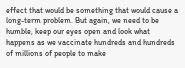effect that would be something that would cause a long-term problem. But again, we need to be humble, keep our eyes open and look what happens as we vaccinate hundreds and hundreds of millions of people to make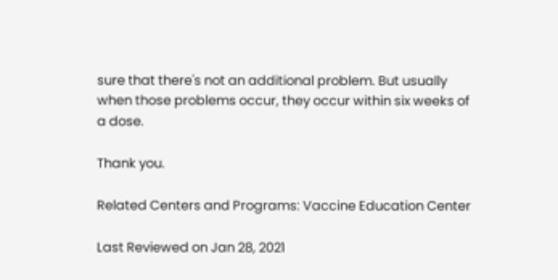sure that there's not an additional problem. But usually when those problems occur, they occur within six weeks of a dose.

Thank you.

Related Centers and Programs: Vaccine Education Center

Last Reviewed on Jan 28, 2021